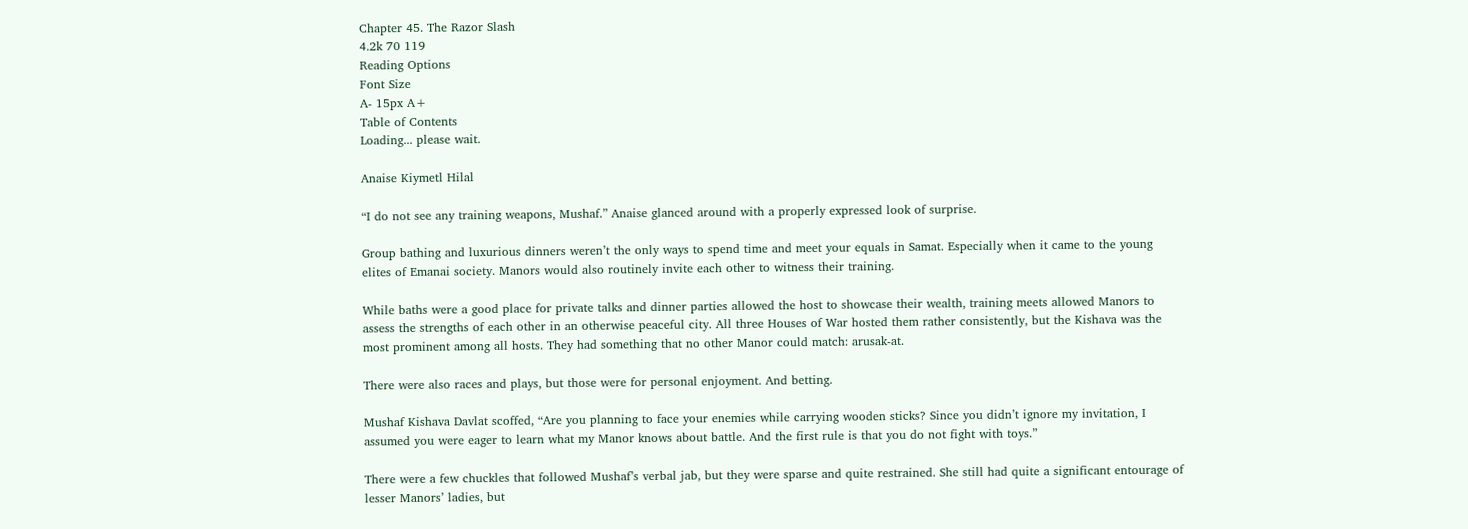Chapter 45. The Razor Slash
4.2k 70 119
Reading Options
Font Size
A- 15px A+
Table of Contents
Loading... please wait.

Anaise Kiymetl Hilal

“I do not see any training weapons, Mushaf.” Anaise glanced around with a properly expressed look of surprise.

Group bathing and luxurious dinners weren’t the only ways to spend time and meet your equals in Samat. Especially when it came to the young elites of Emanai society. Manors would also routinely invite each other to witness their training.

While baths were a good place for private talks and dinner parties allowed the host to showcase their wealth, training meets allowed Manors to assess the strengths of each other in an otherwise peaceful city. All three Houses of War hosted them rather consistently, but the Kishava was the most prominent among all hosts. They had something that no other Manor could match: arusak-at.

There were also races and plays, but those were for personal enjoyment. And betting.

Mushaf Kishava Davlat scoffed, “Are you planning to face your enemies while carrying wooden sticks? Since you didn’t ignore my invitation, I assumed you were eager to learn what my Manor knows about battle. And the first rule is that you do not fight with toys.”

There were a few chuckles that followed Mushaf’s verbal jab, but they were sparse and quite restrained. She still had quite a significant entourage of lesser Manors’ ladies, but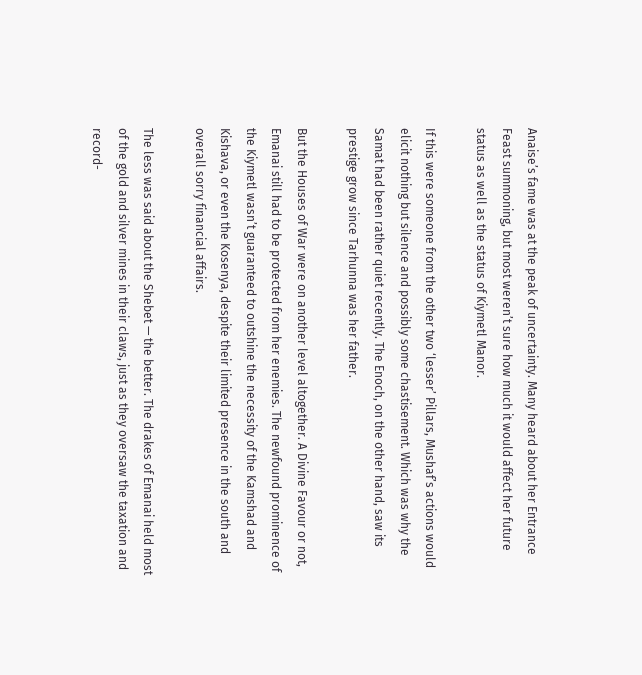Anaise’s fame was at the peak of uncertainty. Many heard about her Entrance Feast summoning, but most weren’t sure how much it would affect her future status as well as the status of Kiymetl Manor.

If this were someone from the other two ‘lesser’ Pillars, Mushaf’s actions would elicit nothing but silence and possibly some chastisement. Which was why the Samat had been rather quiet recently. The Enoch, on the other hand, saw its prestige grow since Tarhunna was her father.

But the Houses of War were on another level altogether. A Divine Favour or not, Emanai still had to be protected from her enemies. The newfound prominence of the Kiymetl wasn’t guaranteed to outshine the necessity of the Kamshad and Kishava, or even the Kosenya, despite their limited presence in the south and overall sorry financial affairs.

The less was said about the Shebet — the better. The drakes of Emanai held most of the gold and silver mines in their claws, just as they oversaw the taxation and record-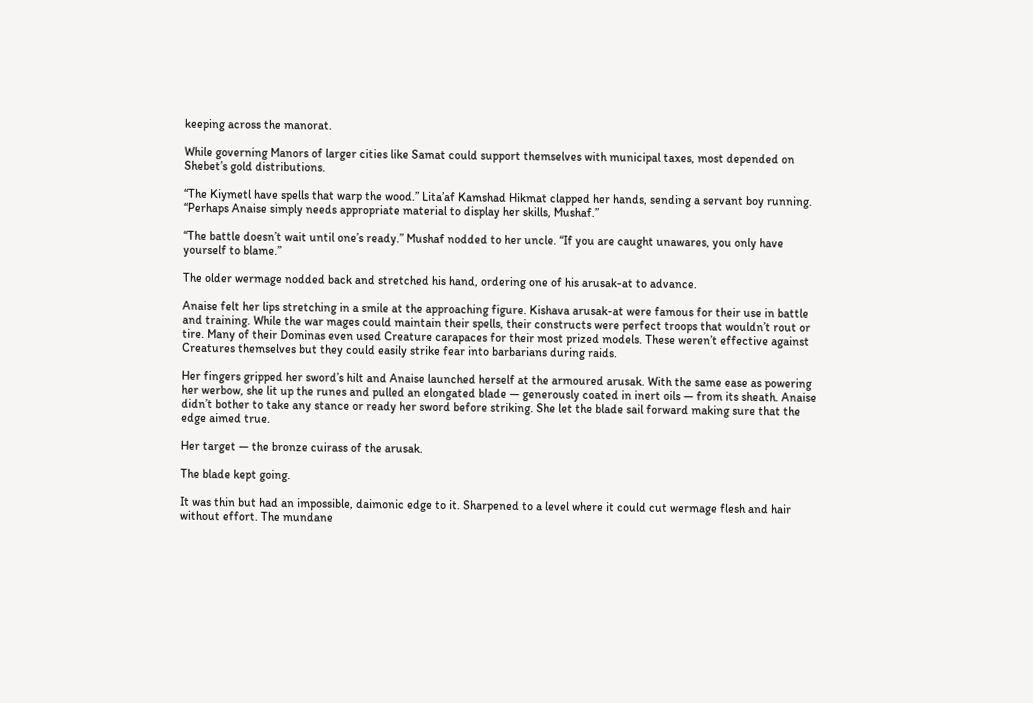keeping across the manorat.

While governing Manors of larger cities like Samat could support themselves with municipal taxes, most depended on Shebet’s gold distributions.

“The Kiymetl have spells that warp the wood.” Lita’af Kamshad Hikmat clapped her hands, sending a servant boy running. “Perhaps Anaise simply needs appropriate material to display her skills, Mushaf.”

“The battle doesn’t wait until one’s ready.” Mushaf nodded to her uncle. “If you are caught unawares, you only have yourself to blame.”

The older wermage nodded back and stretched his hand, ordering one of his arusak-at to advance.

Anaise felt her lips stretching in a smile at the approaching figure. Kishava arusak-at were famous for their use in battle and training. While the war mages could maintain their spells, their constructs were perfect troops that wouldn’t rout or tire. Many of their Dominas even used Creature carapaces for their most prized models. These weren’t effective against Creatures themselves but they could easily strike fear into barbarians during raids.

Her fingers gripped her sword’s hilt and Anaise launched herself at the armoured arusak. With the same ease as powering her werbow, she lit up the runes and pulled an elongated blade — generously coated in inert oils — from its sheath. Anaise didn’t bother to take any stance or ready her sword before striking. She let the blade sail forward making sure that the edge aimed true.

Her target — the bronze cuirass of the arusak.

The blade kept going.

It was thin but had an impossible, daimonic edge to it. Sharpened to a level where it could cut wermage flesh and hair without effort. The mundane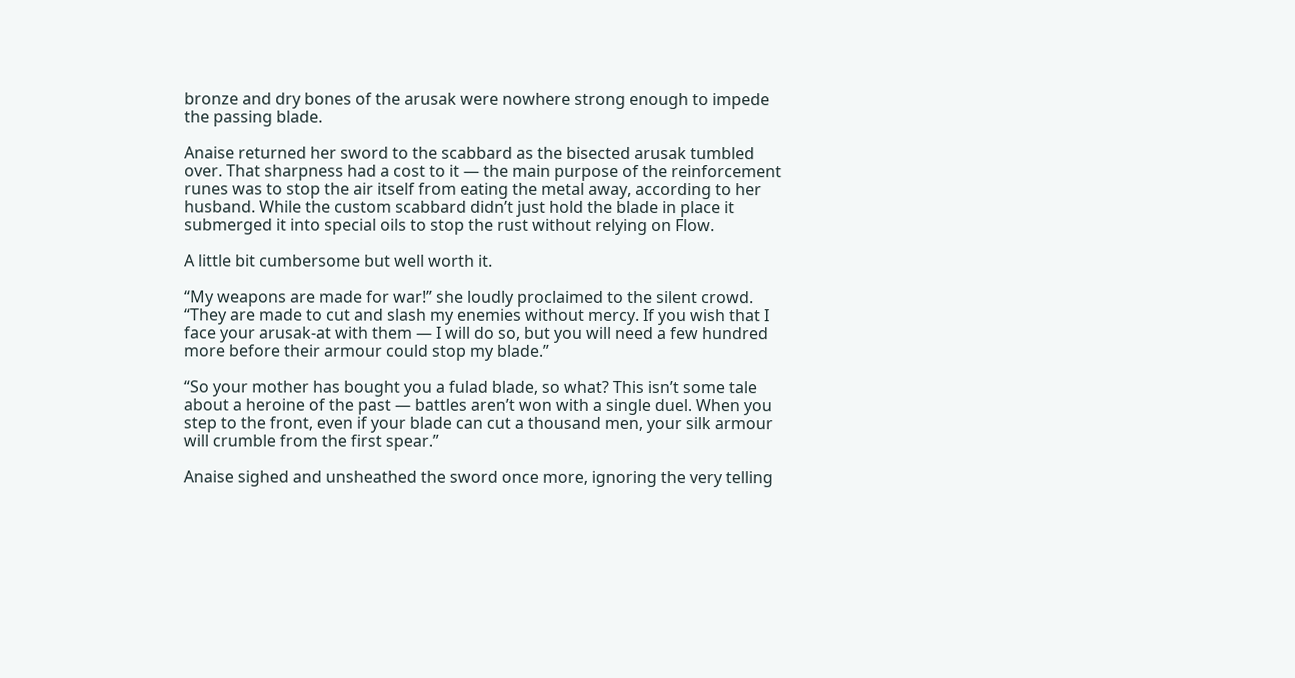bronze and dry bones of the arusak were nowhere strong enough to impede the passing blade.

Anaise returned her sword to the scabbard as the bisected arusak tumbled over. That sharpness had a cost to it — the main purpose of the reinforcement runes was to stop the air itself from eating the metal away, according to her husband. While the custom scabbard didn’t just hold the blade in place it submerged it into special oils to stop the rust without relying on Flow.

A little bit cumbersome but well worth it.

“My weapons are made for war!” she loudly proclaimed to the silent crowd. “They are made to cut and slash my enemies without mercy. If you wish that I face your arusak-at with them — I will do so, but you will need a few hundred more before their armour could stop my blade.”

“So your mother has bought you a fulad blade, so what? This isn’t some tale about a heroine of the past — battles aren’t won with a single duel. When you step to the front, even if your blade can cut a thousand men, your silk armour will crumble from the first spear.”

Anaise sighed and unsheathed the sword once more, ignoring the very telling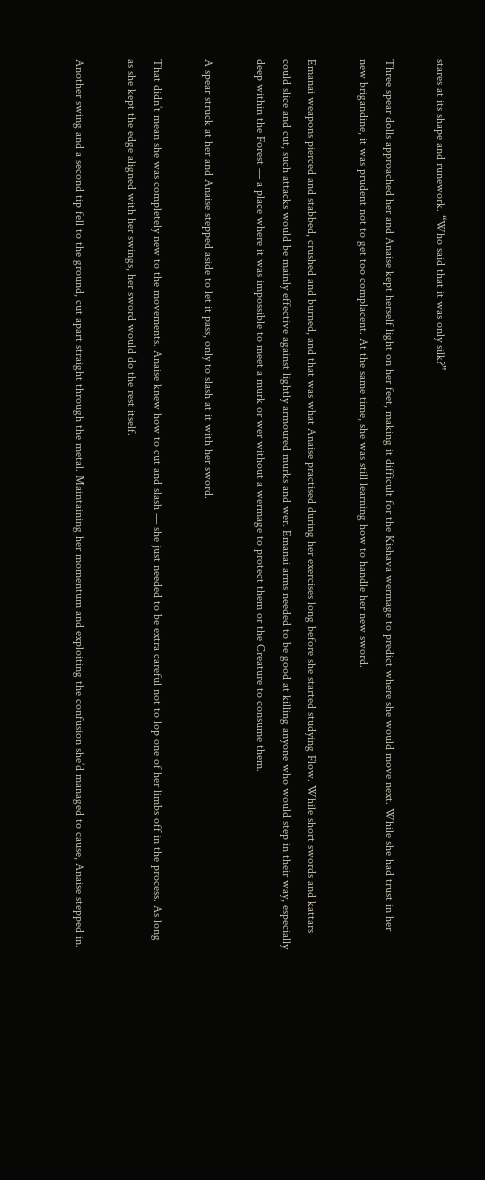stares at its shape and runework. “Who said that it was only silk?”

Three spear dolls approached her and Anaise kept herself light on her feet, making it difficult for the Kishava wermage to predict where she would move next. While she had trust in her new brigandine, it was prudent not to get too complacent. At the same time, she was still learning how to handle her new sword.

Emanai weapons pierced and stabbed, crushed and burned, and that was what Anaise practised during her exercises long before she started studying Flow. While short swords and kattars could slice and cut, such attacks would be mainly effective against lightly armoured murks and wer. Emanai arms needed to be good at killing anyone who would step in their way, especially deep within the Forest — a place where it was impossible to meet a murk or wer without a wermage to protect them or the Creature to consume them.

A spear struck at her and Anaise stepped aside to let it pass, only to slash at it with her sword.

That didn’t mean she was completely new to the movements. Anaise knew how to cut and slash — she just needed to be extra careful not to lop one of her limbs off in the process. As long as she kept the edge aligned with her swings, her sword would do the rest itself.

Another swing and a second tip fell to the ground, cut apart straight through the metal. Maintaining her momentum and exploiting the confusion she’d managed to cause, Anaise stepped in.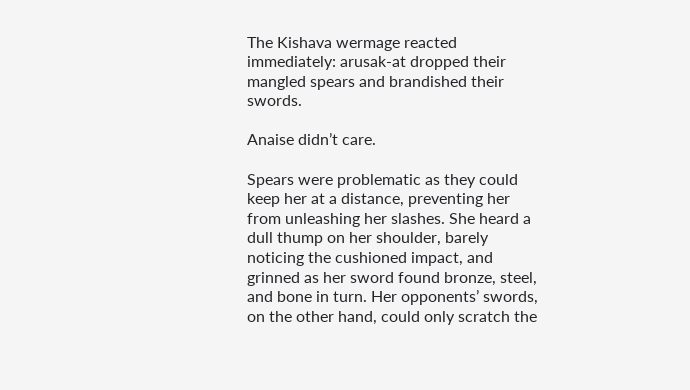The Kishava wermage reacted immediately: arusak-at dropped their mangled spears and brandished their swords.

Anaise didn’t care.

Spears were problematic as they could keep her at a distance, preventing her from unleashing her slashes. She heard a dull thump on her shoulder, barely noticing the cushioned impact, and grinned as her sword found bronze, steel, and bone in turn. Her opponents’ swords, on the other hand, could only scratch the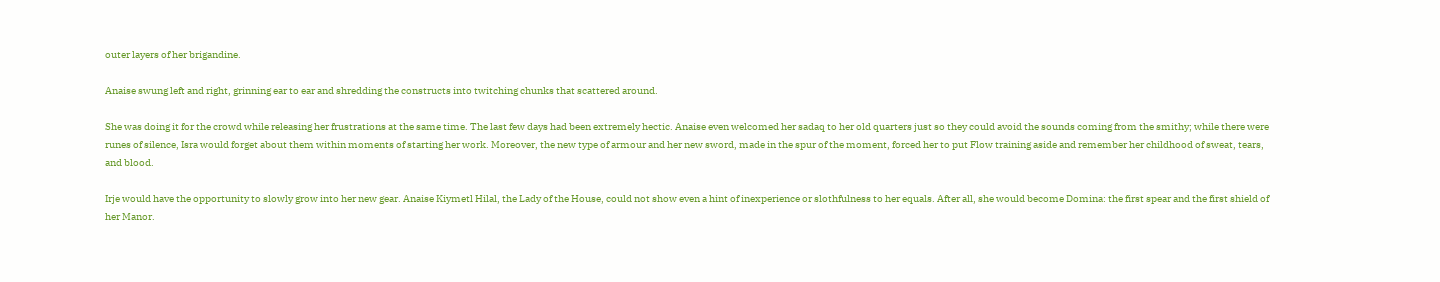outer layers of her brigandine.

Anaise swung left and right, grinning ear to ear and shredding the constructs into twitching chunks that scattered around.

She was doing it for the crowd while releasing her frustrations at the same time. The last few days had been extremely hectic. Anaise even welcomed her sadaq to her old quarters just so they could avoid the sounds coming from the smithy; while there were runes of silence, Isra would forget about them within moments of starting her work. Moreover, the new type of armour and her new sword, made in the spur of the moment, forced her to put Flow training aside and remember her childhood of sweat, tears, and blood.

Irje would have the opportunity to slowly grow into her new gear. Anaise Kiymetl Hilal, the Lady of the House, could not show even a hint of inexperience or slothfulness to her equals. After all, she would become Domina: the first spear and the first shield of her Manor.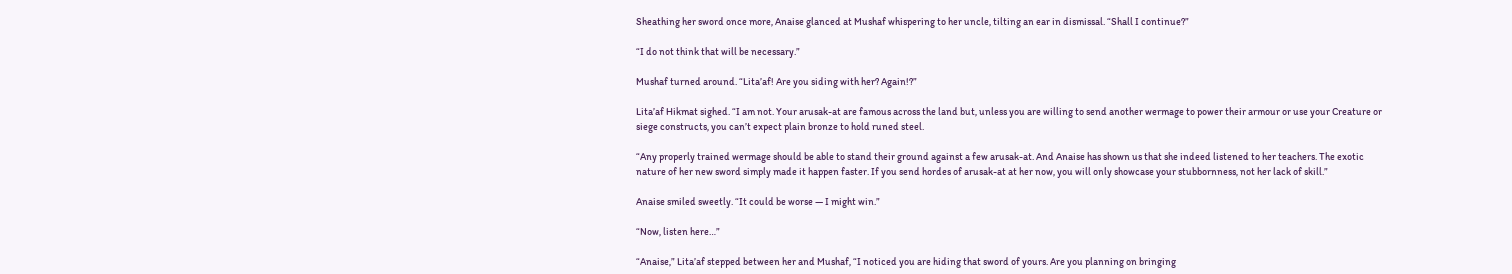Sheathing her sword once more, Anaise glanced at Mushaf whispering to her uncle, tilting an ear in dismissal. “Shall I continue?”

“I do not think that will be necessary.”

Mushaf turned around. “Lita’af! Are you siding with her? Again!?”

Lita’af Hikmat sighed. “I am not. Your arusak-at are famous across the land but, unless you are willing to send another wermage to power their armour or use your Creature or siege constructs, you can’t expect plain bronze to hold runed steel.

“Any properly trained wermage should be able to stand their ground against a few arusak-at. And Anaise has shown us that she indeed listened to her teachers. The exotic nature of her new sword simply made it happen faster. If you send hordes of arusak-at at her now, you will only showcase your stubbornness, not her lack of skill.”

Anaise smiled sweetly. “It could be worse — I might win.”

“Now, listen here…”

“Anaise,” Lita’af stepped between her and Mushaf, “I noticed you are hiding that sword of yours. Are you planning on bringing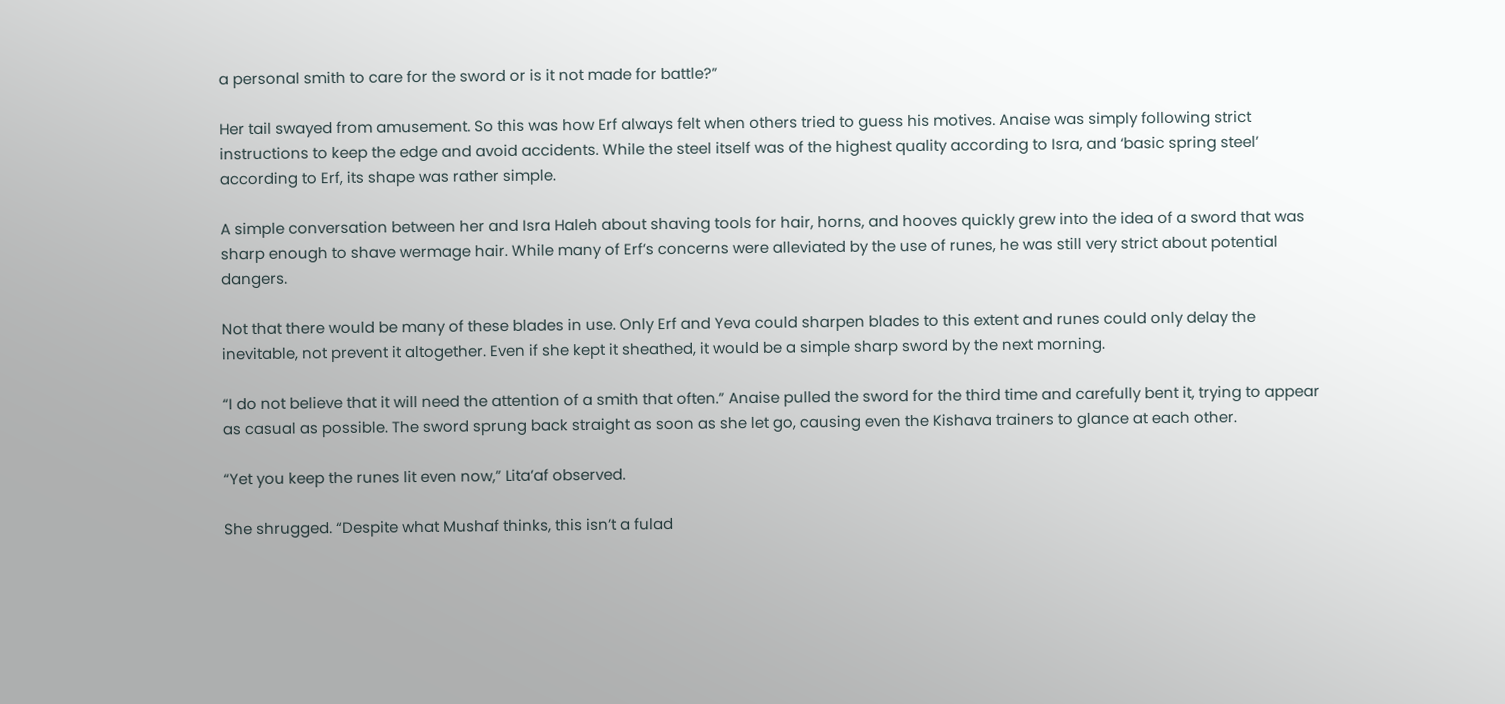a personal smith to care for the sword or is it not made for battle?”

Her tail swayed from amusement. So this was how Erf always felt when others tried to guess his motives. Anaise was simply following strict instructions to keep the edge and avoid accidents. While the steel itself was of the highest quality according to Isra, and ‘basic spring steel’ according to Erf, its shape was rather simple.

A simple conversation between her and Isra Haleh about shaving tools for hair, horns, and hooves quickly grew into the idea of a sword that was sharp enough to shave wermage hair. While many of Erf’s concerns were alleviated by the use of runes, he was still very strict about potential dangers.

Not that there would be many of these blades in use. Only Erf and Yeva could sharpen blades to this extent and runes could only delay the inevitable, not prevent it altogether. Even if she kept it sheathed, it would be a simple sharp sword by the next morning.

“I do not believe that it will need the attention of a smith that often.” Anaise pulled the sword for the third time and carefully bent it, trying to appear as casual as possible. The sword sprung back straight as soon as she let go, causing even the Kishava trainers to glance at each other.

“Yet you keep the runes lit even now,” Lita’af observed.

She shrugged. “Despite what Mushaf thinks, this isn’t a fulad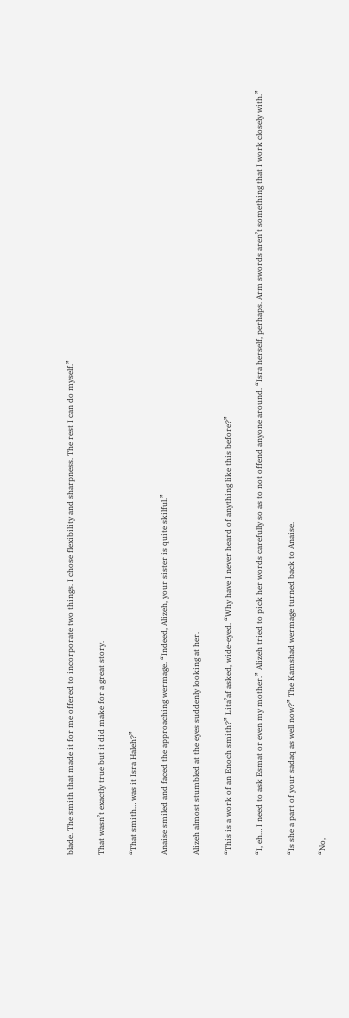blade. The smith that made it for me offered to incorporate two things. I chose flexibility and sharpness. The rest I can do myself.”

That wasn’t exactly true but it did make for a great story.

“That smith… was it Isra Haleh?”

Anaise smiled and faced the approaching wermage. “Indeed, Alizeh, your sister is quite skilful.”

Alizeh almost stumbled at the eyes suddenly looking at her.

“This is a work of an Enoch smith?” Lita’af asked, wide-eyed. “Why have I never heard of anything like this before?”

“I, eh… I need to ask Esmat or even my mother.” Alizeh tried to pick her words carefully so as to not offend anyone around. “Isra herself, perhaps. Arm swords aren’t something that I work closely with.”

“Is she a part of your sadaq as well now?” The Kamshad wermage turned back to Anaise.

“No,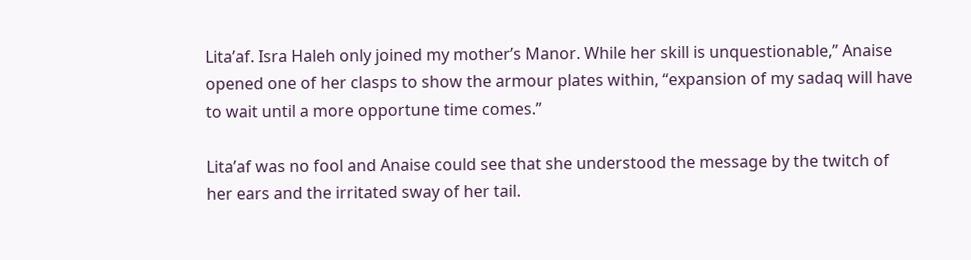Lita’af. Isra Haleh only joined my mother’s Manor. While her skill is unquestionable,” Anaise opened one of her clasps to show the armour plates within, “expansion of my sadaq will have to wait until a more opportune time comes.”

Lita’af was no fool and Anaise could see that she understood the message by the twitch of her ears and the irritated sway of her tail.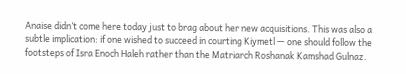Anaise didn’t come here today just to brag about her new acquisitions. This was also a subtle implication: if one wished to succeed in courting Kiymetl — one should follow the footsteps of Isra Enoch Haleh rather than the Matriarch Roshanak Kamshad Gulnaz.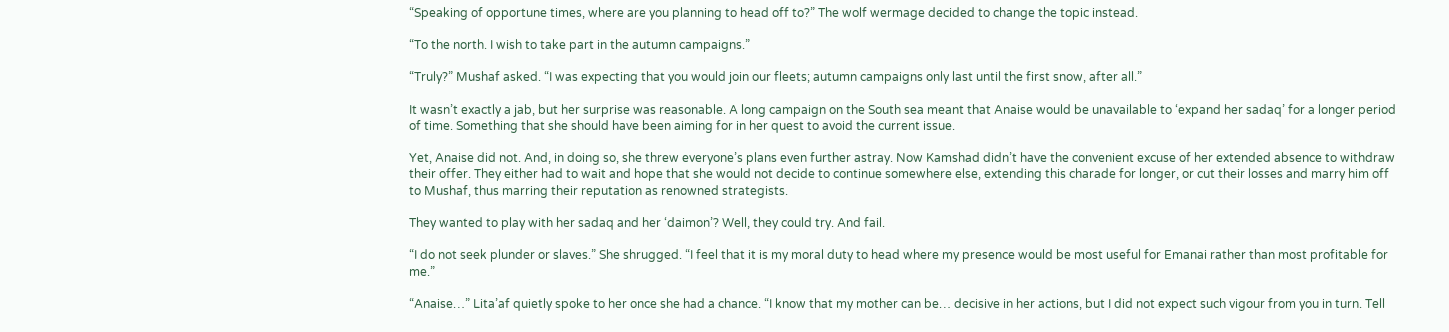“Speaking of opportune times, where are you planning to head off to?” The wolf wermage decided to change the topic instead.

“To the north. I wish to take part in the autumn campaigns.”

“Truly?” Mushaf asked. “I was expecting that you would join our fleets; autumn campaigns only last until the first snow, after all.”

It wasn’t exactly a jab, but her surprise was reasonable. A long campaign on the South sea meant that Anaise would be unavailable to ‘expand her sadaq’ for a longer period of time. Something that she should have been aiming for in her quest to avoid the current issue.

Yet, Anaise did not. And, in doing so, she threw everyone’s plans even further astray. Now Kamshad didn’t have the convenient excuse of her extended absence to withdraw their offer. They either had to wait and hope that she would not decide to continue somewhere else, extending this charade for longer, or cut their losses and marry him off to Mushaf, thus marring their reputation as renowned strategists.

They wanted to play with her sadaq and her ‘daimon’? Well, they could try. And fail.

“I do not seek plunder or slaves.” She shrugged. “I feel that it is my moral duty to head where my presence would be most useful for Emanai rather than most profitable for me.”

“Anaise…” Lita’af quietly spoke to her once she had a chance. “I know that my mother can be… decisive in her actions, but I did not expect such vigour from you in turn. Tell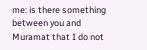me: is there something between you and Muramat that I do not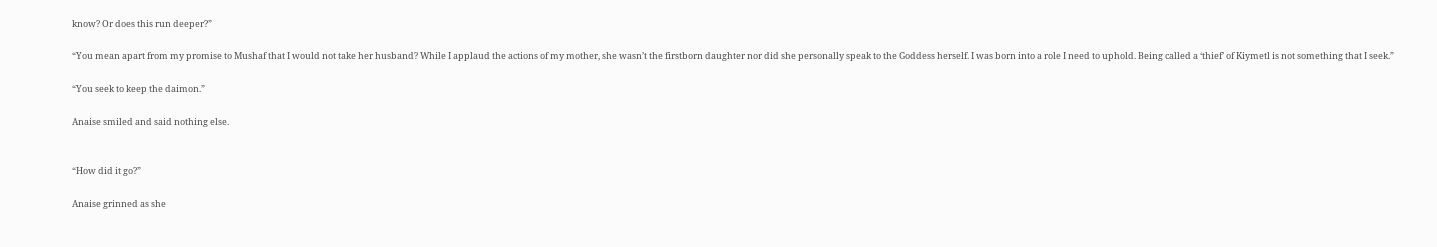know? Or does this run deeper?”

“You mean apart from my promise to Mushaf that I would not take her husband? While I applaud the actions of my mother, she wasn’t the firstborn daughter nor did she personally speak to the Goddess herself. I was born into a role I need to uphold. Being called a ‘thief’ of Kiymetl is not something that I seek.”

“You seek to keep the daimon.”

Anaise smiled and said nothing else.


“How did it go?”

Anaise grinned as she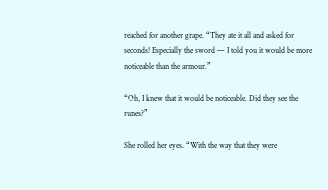reached for another grape. “They ate it all and asked for seconds! Especially the sword — I told you it would be more noticeable than the armour.”

“Oh, I knew that it would be noticeable. Did they see the runes?”

She rolled her eyes. “With the way that they were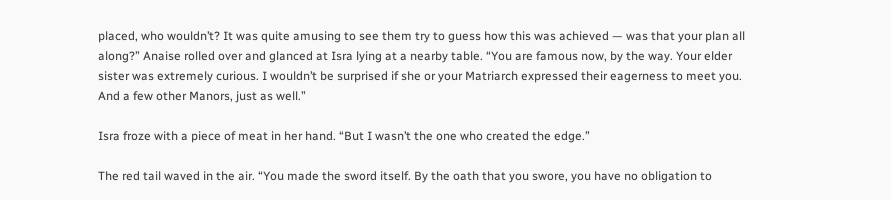placed, who wouldn’t? It was quite amusing to see them try to guess how this was achieved — was that your plan all along?” Anaise rolled over and glanced at Isra lying at a nearby table. “You are famous now, by the way. Your elder sister was extremely curious. I wouldn’t be surprised if she or your Matriarch expressed their eagerness to meet you. And a few other Manors, just as well.”

Isra froze with a piece of meat in her hand. “But I wasn’t the one who created the edge.”

The red tail waved in the air. “You made the sword itself. By the oath that you swore, you have no obligation to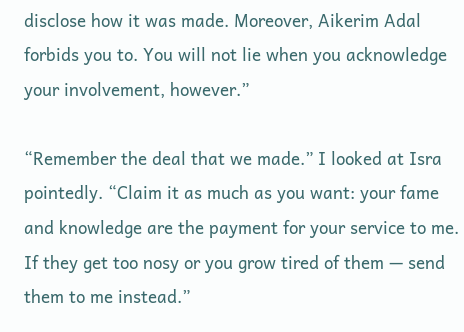disclose how it was made. Moreover, Aikerim Adal forbids you to. You will not lie when you acknowledge your involvement, however.”

“Remember the deal that we made.” I looked at Isra pointedly. “Claim it as much as you want: your fame and knowledge are the payment for your service to me. If they get too nosy or you grow tired of them — send them to me instead.”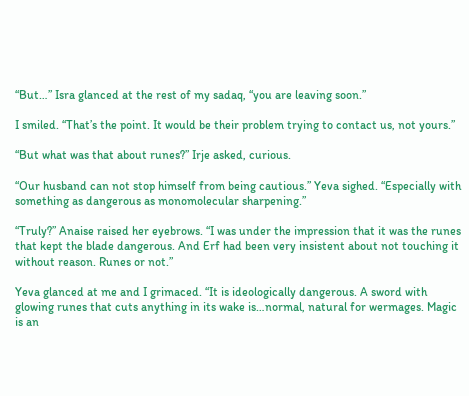“But…” Isra glanced at the rest of my sadaq, “you are leaving soon.”

I smiled. “That’s the point. It would be their problem trying to contact us, not yours.”

“But what was that about runes?” Irje asked, curious.

“Our husband can not stop himself from being cautious.” Yeva sighed. “Especially with something as dangerous as monomolecular sharpening.”

“Truly?” Anaise raised her eyebrows. “I was under the impression that it was the runes that kept the blade dangerous. And Erf had been very insistent about not touching it without reason. Runes or not.”

Yeva glanced at me and I grimaced. “It is ideologically dangerous. A sword with glowing runes that cuts anything in its wake is…normal, natural for wermages. Magic is an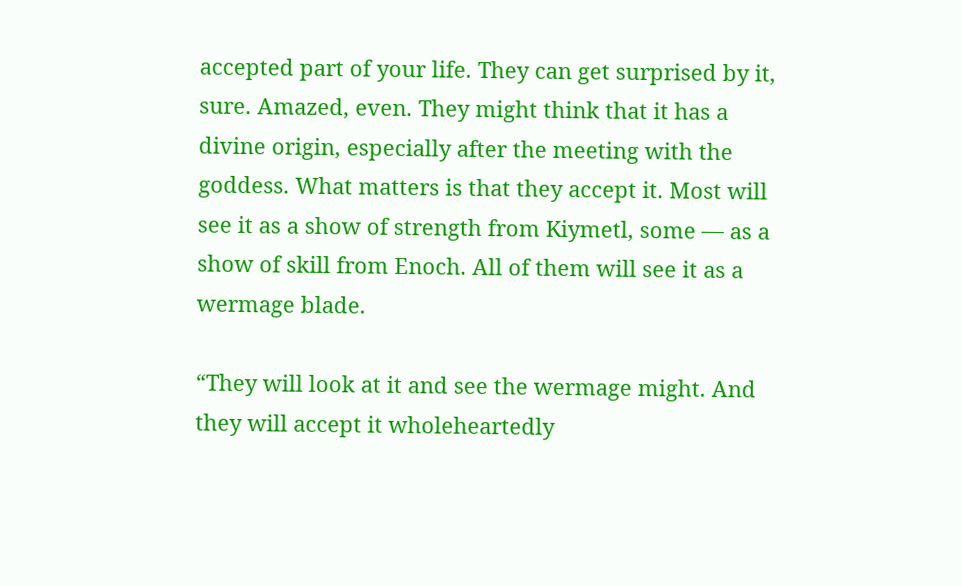accepted part of your life. They can get surprised by it, sure. Amazed, even. They might think that it has a divine origin, especially after the meeting with the goddess. What matters is that they accept it. Most will see it as a show of strength from Kiymetl, some — as a show of skill from Enoch. All of them will see it as a wermage blade.

“They will look at it and see the wermage might. And they will accept it wholeheartedly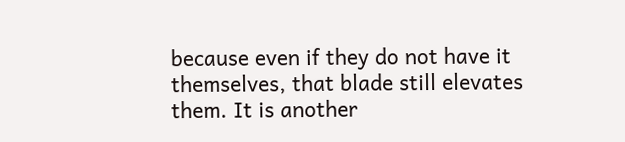because even if they do not have it themselves, that blade still elevates them. It is another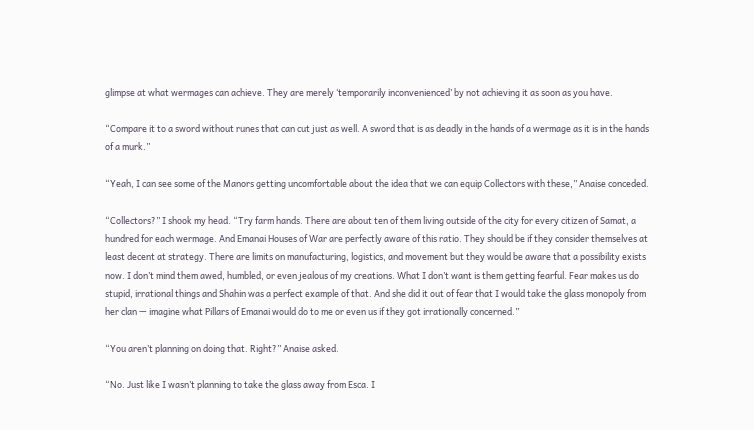glimpse at what wermages can achieve. They are merely ‘temporarily inconvenienced’ by not achieving it as soon as you have.

“Compare it to a sword without runes that can cut just as well. A sword that is as deadly in the hands of a wermage as it is in the hands of a murk.”

“Yeah, I can see some of the Manors getting uncomfortable about the idea that we can equip Collectors with these,” Anaise conceded.

“Collectors?” I shook my head. “Try farm hands. There are about ten of them living outside of the city for every citizen of Samat, a hundred for each wermage. And Emanai Houses of War are perfectly aware of this ratio. They should be if they consider themselves at least decent at strategy. There are limits on manufacturing, logistics, and movement but they would be aware that a possibility exists now. I don’t mind them awed, humbled, or even jealous of my creations. What I don’t want is them getting fearful. Fear makes us do stupid, irrational things and Shahin was a perfect example of that. And she did it out of fear that I would take the glass monopoly from her clan — imagine what Pillars of Emanai would do to me or even us if they got irrationally concerned.”

“You aren’t planning on doing that. Right?” Anaise asked.

“No. Just like I wasn’t planning to take the glass away from Esca. I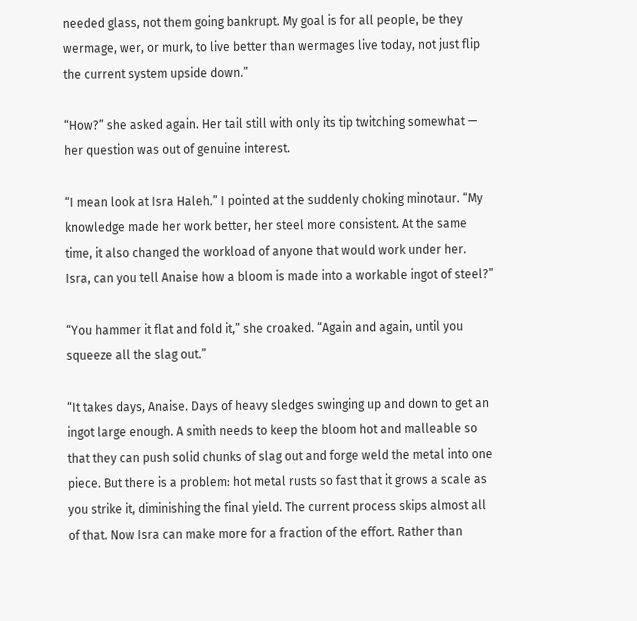needed glass, not them going bankrupt. My goal is for all people, be they wermage, wer, or murk, to live better than wermages live today, not just flip the current system upside down.”

“How?” she asked again. Her tail still with only its tip twitching somewhat — her question was out of genuine interest.

“I mean look at Isra Haleh.” I pointed at the suddenly choking minotaur. “My knowledge made her work better, her steel more consistent. At the same time, it also changed the workload of anyone that would work under her. Isra, can you tell Anaise how a bloom is made into a workable ingot of steel?”

“You hammer it flat and fold it,” she croaked. “Again and again, until you squeeze all the slag out.”

“It takes days, Anaise. Days of heavy sledges swinging up and down to get an ingot large enough. A smith needs to keep the bloom hot and malleable so that they can push solid chunks of slag out and forge weld the metal into one piece. But there is a problem: hot metal rusts so fast that it grows a scale as you strike it, diminishing the final yield. The current process skips almost all of that. Now Isra can make more for a fraction of the effort. Rather than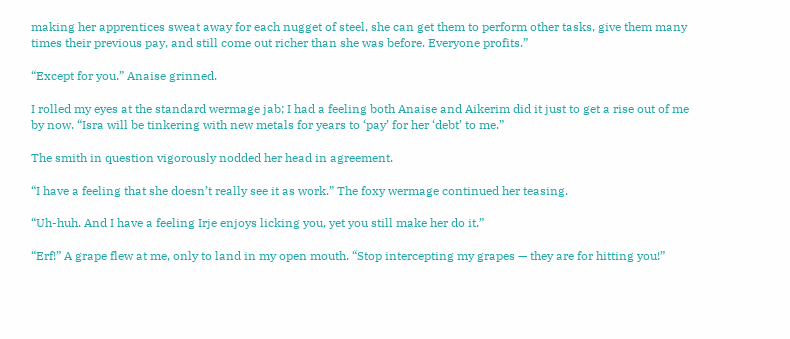making her apprentices sweat away for each nugget of steel, she can get them to perform other tasks, give them many times their previous pay, and still come out richer than she was before. Everyone profits.”

“Except for you.” Anaise grinned.

I rolled my eyes at the standard wermage jab; I had a feeling both Anaise and Aikerim did it just to get a rise out of me by now. “Isra will be tinkering with new metals for years to ‘pay’ for her ‘debt’ to me.”

The smith in question vigorously nodded her head in agreement.

“I have a feeling that she doesn’t really see it as work.” The foxy wermage continued her teasing.

“Uh-huh. And I have a feeling Irje enjoys licking you, yet you still make her do it.”

“Erf!” A grape flew at me, only to land in my open mouth. “Stop intercepting my grapes — they are for hitting you!”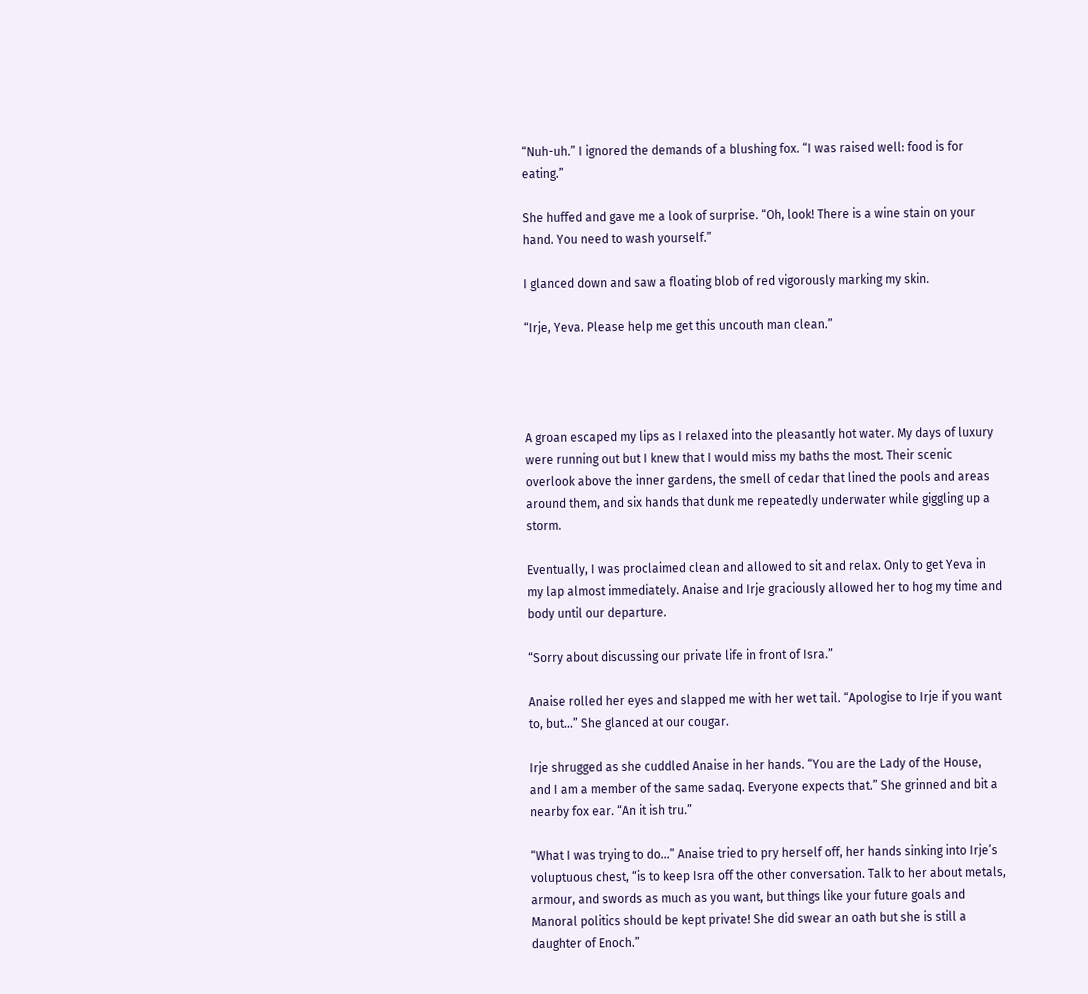“Nuh-uh.” I ignored the demands of a blushing fox. “I was raised well: food is for eating.”

She huffed and gave me a look of surprise. “Oh, look! There is a wine stain on your hand. You need to wash yourself.”

I glanced down and saw a floating blob of red vigorously marking my skin.

“Irje, Yeva. Please help me get this uncouth man clean.”




A groan escaped my lips as I relaxed into the pleasantly hot water. My days of luxury were running out but I knew that I would miss my baths the most. Their scenic overlook above the inner gardens, the smell of cedar that lined the pools and areas around them, and six hands that dunk me repeatedly underwater while giggling up a storm.

Eventually, I was proclaimed clean and allowed to sit and relax. Only to get Yeva in my lap almost immediately. Anaise and Irje graciously allowed her to hog my time and body until our departure.

“Sorry about discussing our private life in front of Isra.”

Anaise rolled her eyes and slapped me with her wet tail. “Apologise to Irje if you want to, but…” She glanced at our cougar.

Irje shrugged as she cuddled Anaise in her hands. “You are the Lady of the House, and I am a member of the same sadaq. Everyone expects that.” She grinned and bit a nearby fox ear. “An it ish tru.”

“What I was trying to do…” Anaise tried to pry herself off, her hands sinking into Irje’s voluptuous chest, “is to keep Isra off the other conversation. Talk to her about metals, armour, and swords as much as you want, but things like your future goals and Manoral politics should be kept private! She did swear an oath but she is still a daughter of Enoch.”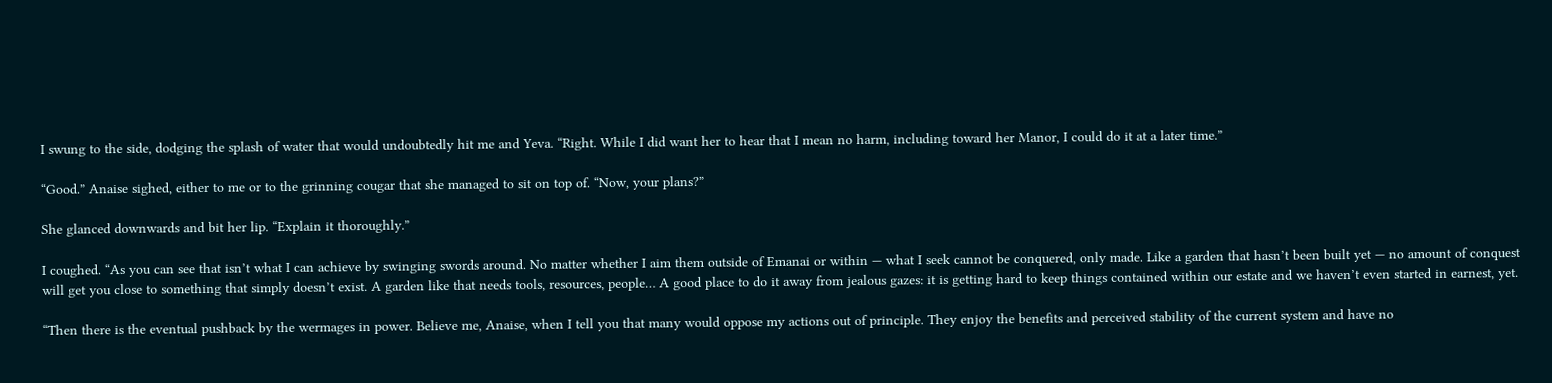I swung to the side, dodging the splash of water that would undoubtedly hit me and Yeva. “Right. While I did want her to hear that I mean no harm, including toward her Manor, I could do it at a later time.”

“Good.” Anaise sighed, either to me or to the grinning cougar that she managed to sit on top of. “Now, your plans?”

She glanced downwards and bit her lip. “Explain it thoroughly.”

I coughed. “As you can see that isn’t what I can achieve by swinging swords around. No matter whether I aim them outside of Emanai or within — what I seek cannot be conquered, only made. Like a garden that hasn’t been built yet — no amount of conquest will get you close to something that simply doesn’t exist. A garden like that needs tools, resources, people… A good place to do it away from jealous gazes: it is getting hard to keep things contained within our estate and we haven’t even started in earnest, yet.

“Then there is the eventual pushback by the wermages in power. Believe me, Anaise, when I tell you that many would oppose my actions out of principle. They enjoy the benefits and perceived stability of the current system and have no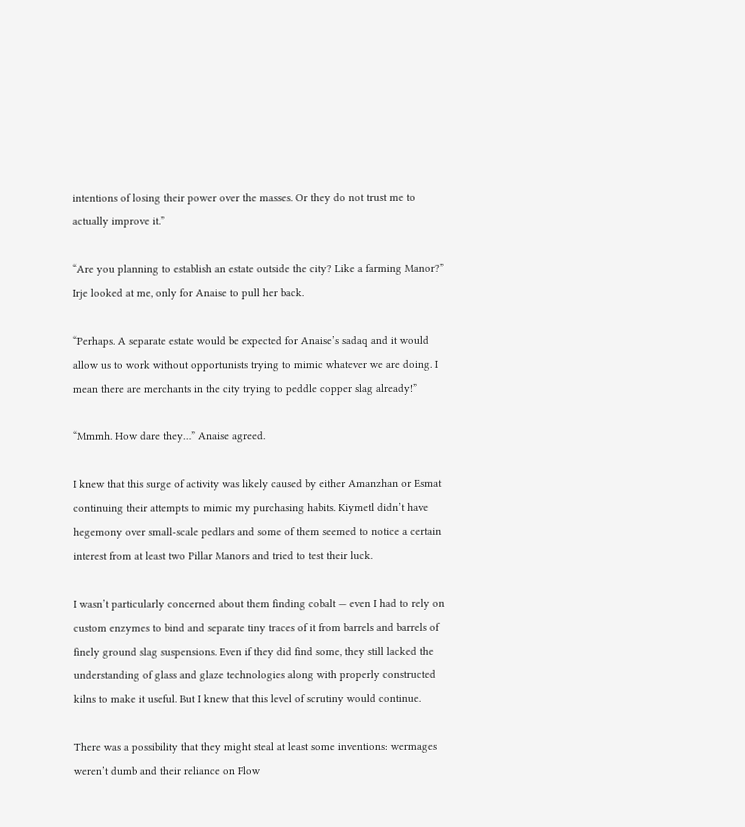intentions of losing their power over the masses. Or they do not trust me to actually improve it.”

“Are you planning to establish an estate outside the city? Like a farming Manor?” Irje looked at me, only for Anaise to pull her back.

“Perhaps. A separate estate would be expected for Anaise’s sadaq and it would allow us to work without opportunists trying to mimic whatever we are doing. I mean there are merchants in the city trying to peddle copper slag already!”

“Mmmh. How dare they…” Anaise agreed.

I knew that this surge of activity was likely caused by either Amanzhan or Esmat continuing their attempts to mimic my purchasing habits. Kiymetl didn’t have hegemony over small-scale pedlars and some of them seemed to notice a certain interest from at least two Pillar Manors and tried to test their luck.

I wasn’t particularly concerned about them finding cobalt — even I had to rely on custom enzymes to bind and separate tiny traces of it from barrels and barrels of finely ground slag suspensions. Even if they did find some, they still lacked the understanding of glass and glaze technologies along with properly constructed kilns to make it useful. But I knew that this level of scrutiny would continue.

There was a possibility that they might steal at least some inventions: wermages weren’t dumb and their reliance on Flow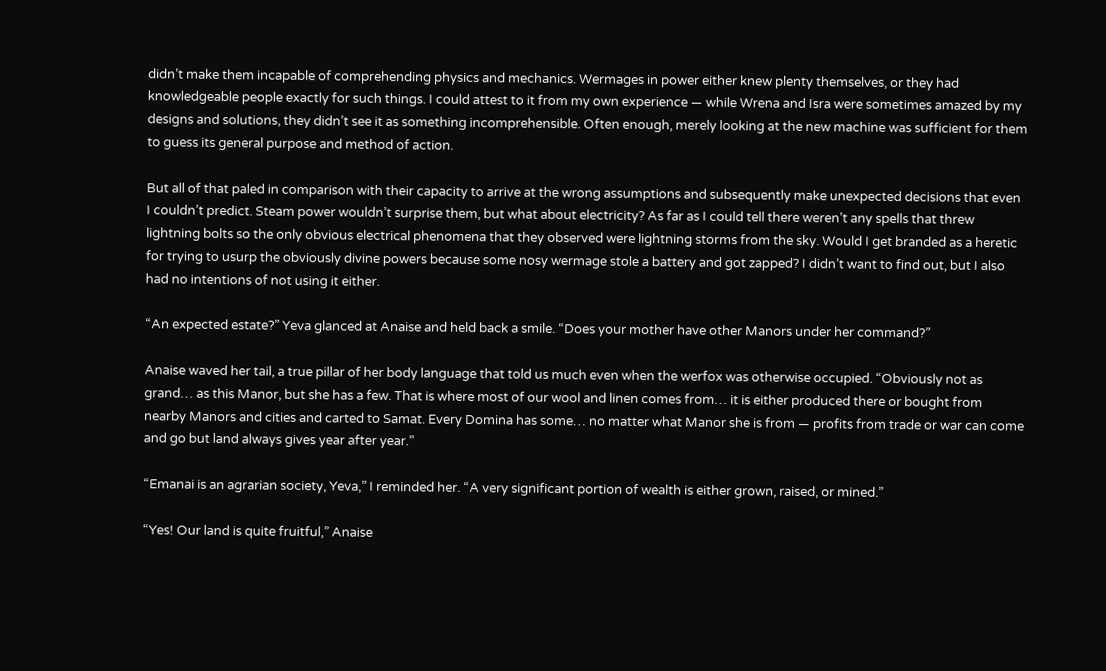didn’t make them incapable of comprehending physics and mechanics. Wermages in power either knew plenty themselves, or they had knowledgeable people exactly for such things. I could attest to it from my own experience — while Wrena and Isra were sometimes amazed by my designs and solutions, they didn’t see it as something incomprehensible. Often enough, merely looking at the new machine was sufficient for them to guess its general purpose and method of action.

But all of that paled in comparison with their capacity to arrive at the wrong assumptions and subsequently make unexpected decisions that even I couldn’t predict. Steam power wouldn’t surprise them, but what about electricity? As far as I could tell there weren’t any spells that threw lightning bolts so the only obvious electrical phenomena that they observed were lightning storms from the sky. Would I get branded as a heretic for trying to usurp the obviously divine powers because some nosy wermage stole a battery and got zapped? I didn’t want to find out, but I also had no intentions of not using it either.

“An expected estate?” Yeva glanced at Anaise and held back a smile. “Does your mother have other Manors under her command?”

Anaise waved her tail, a true pillar of her body language that told us much even when the werfox was otherwise occupied. “Obviously not as grand… as this Manor, but she has a few. That is where most of our wool and linen comes from… it is either produced there or bought from nearby Manors and cities and carted to Samat. Every Domina has some… no matter what Manor she is from — profits from trade or war can come and go but land always gives year after year.”

“Emanai is an agrarian society, Yeva,” I reminded her. “A very significant portion of wealth is either grown, raised, or mined.”

“Yes! Our land is quite fruitful,” Anaise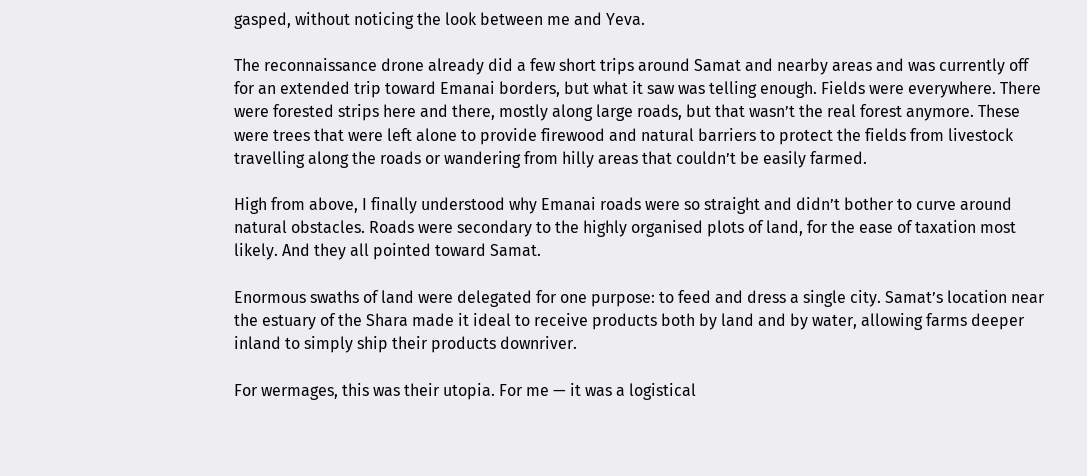gasped, without noticing the look between me and Yeva.

The reconnaissance drone already did a few short trips around Samat and nearby areas and was currently off for an extended trip toward Emanai borders, but what it saw was telling enough. Fields were everywhere. There were forested strips here and there, mostly along large roads, but that wasn’t the real forest anymore. These were trees that were left alone to provide firewood and natural barriers to protect the fields from livestock travelling along the roads or wandering from hilly areas that couldn’t be easily farmed.

High from above, I finally understood why Emanai roads were so straight and didn’t bother to curve around natural obstacles. Roads were secondary to the highly organised plots of land, for the ease of taxation most likely. And they all pointed toward Samat.

Enormous swaths of land were delegated for one purpose: to feed and dress a single city. Samat’s location near the estuary of the Shara made it ideal to receive products both by land and by water, allowing farms deeper inland to simply ship their products downriver.

For wermages, this was their utopia. For me — it was a logistical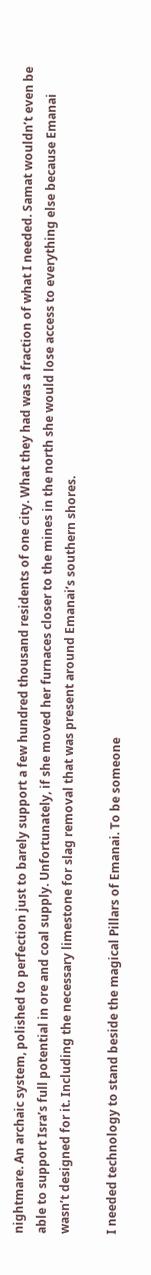nightmare. An archaic system, polished to perfection just to barely support a few hundred thousand residents of one city. What they had was a fraction of what I needed. Samat wouldn’t even be able to support Isra’s full potential in ore and coal supply. Unfortunately, if she moved her furnaces closer to the mines in the north she would lose access to everything else because Emanai wasn’t designed for it. Including the necessary limestone for slag removal that was present around Emanai’s southern shores.

I needed technology to stand beside the magical Pillars of Emanai. To be someone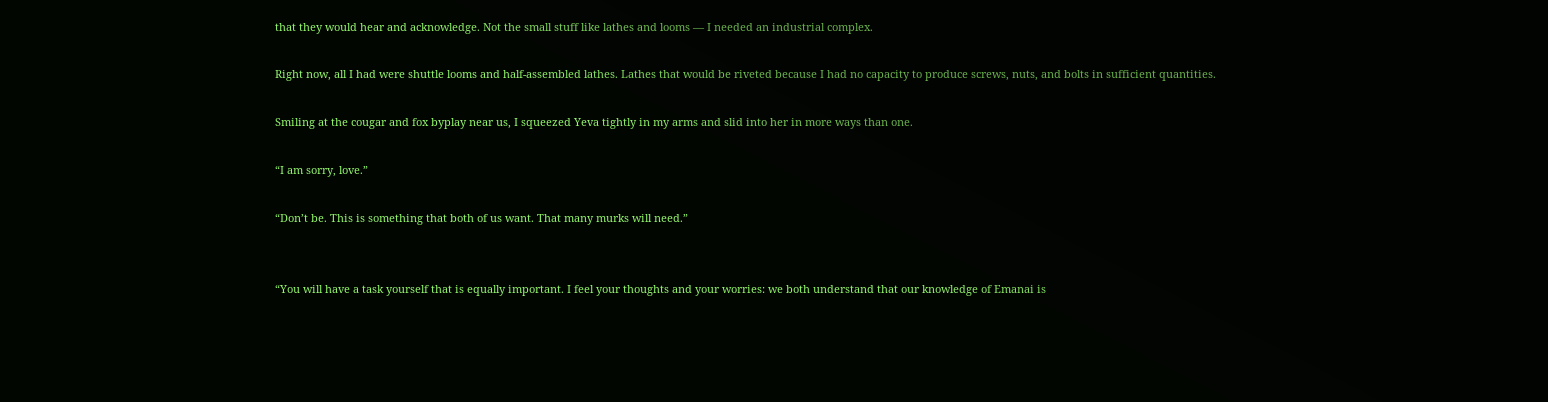that they would hear and acknowledge. Not the small stuff like lathes and looms — I needed an industrial complex.

Right now, all I had were shuttle looms and half-assembled lathes. Lathes that would be riveted because I had no capacity to produce screws, nuts, and bolts in sufficient quantities.

Smiling at the cougar and fox byplay near us, I squeezed Yeva tightly in my arms and slid into her in more ways than one.

“I am sorry, love.”

“Don’t be. This is something that both of us want. That many murks will need.”


“You will have a task yourself that is equally important. I feel your thoughts and your worries: we both understand that our knowledge of Emanai is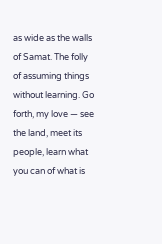as wide as the walls of Samat. The folly of assuming things without learning. Go forth, my love — see the land, meet its people, learn what you can of what is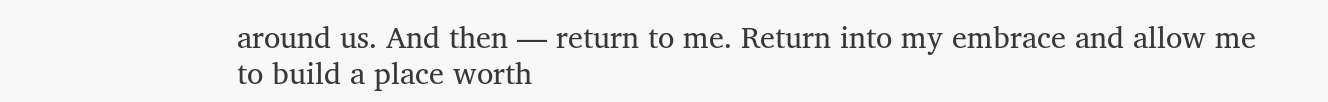around us. And then — return to me. Return into my embrace and allow me to build a place worth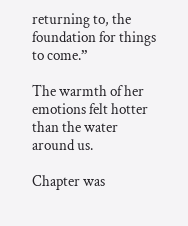returning to, the foundation for things to come.”

The warmth of her emotions felt hotter than the water around us.

Chapter was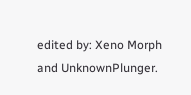edited by: Xeno Morph and UnknownPlunger.